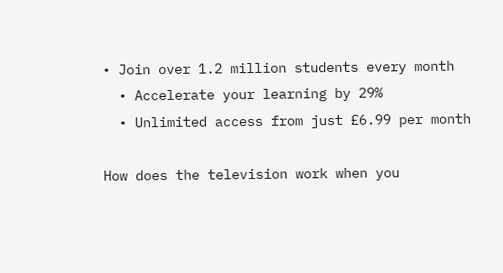• Join over 1.2 million students every month
  • Accelerate your learning by 29%
  • Unlimited access from just £6.99 per month

How does the television work when you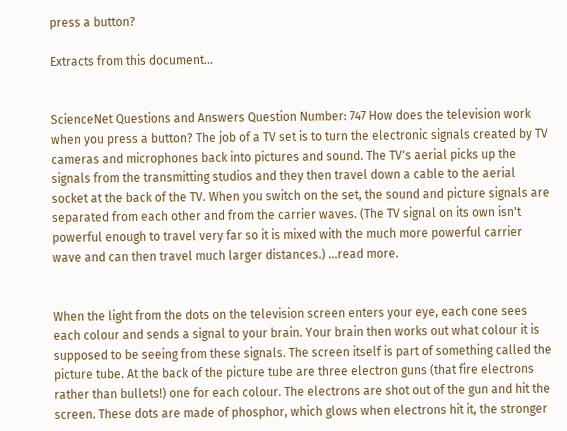press a button?

Extracts from this document...


ScienceNet Questions and Answers Question Number: 747 How does the television work when you press a button? The job of a TV set is to turn the electronic signals created by TV cameras and microphones back into pictures and sound. The TV's aerial picks up the signals from the transmitting studios and they then travel down a cable to the aerial socket at the back of the TV. When you switch on the set, the sound and picture signals are separated from each other and from the carrier waves. (The TV signal on its own isn't powerful enough to travel very far so it is mixed with the much more powerful carrier wave and can then travel much larger distances.) ...read more.


When the light from the dots on the television screen enters your eye, each cone sees each colour and sends a signal to your brain. Your brain then works out what colour it is supposed to be seeing from these signals. The screen itself is part of something called the picture tube. At the back of the picture tube are three electron guns (that fire electrons rather than bullets!) one for each colour. The electrons are shot out of the gun and hit the screen. These dots are made of phosphor, which glows when electrons hit it, the stronger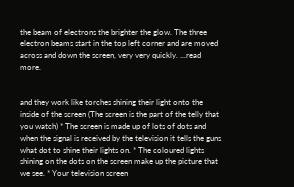the beam of electrons the brighter the glow. The three electron beams start in the top left corner and are moved across and down the screen, very very quickly. ...read more.


and they work like torches shining their light onto the inside of the screen (The screen is the part of the telly that you watch) * The screen is made up of lots of dots and when the signal is received by the television it tells the guns what dot to shine their lights on. * The coloured lights shining on the dots on the screen make up the picture that we see. * Your television screen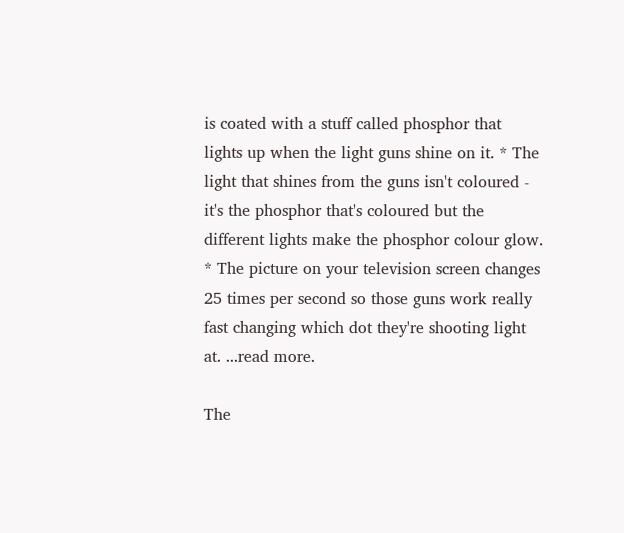is coated with a stuff called phosphor that lights up when the light guns shine on it. * The light that shines from the guns isn't coloured - it's the phosphor that's coloured but the different lights make the phosphor colour glow. * The picture on your television screen changes 25 times per second so those guns work really fast changing which dot they're shooting light at. ...read more.

The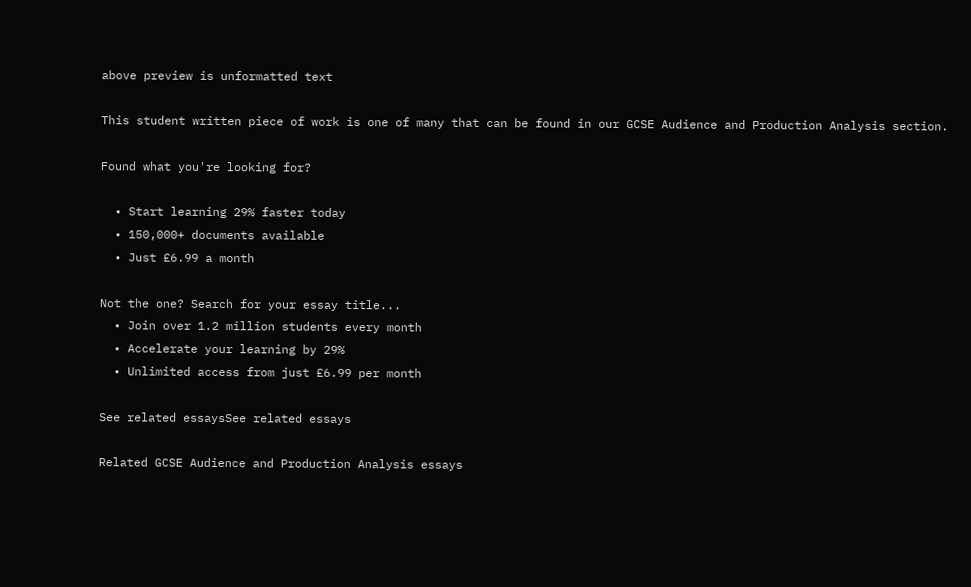above preview is unformatted text

This student written piece of work is one of many that can be found in our GCSE Audience and Production Analysis section.

Found what you're looking for?

  • Start learning 29% faster today
  • 150,000+ documents available
  • Just £6.99 a month

Not the one? Search for your essay title...
  • Join over 1.2 million students every month
  • Accelerate your learning by 29%
  • Unlimited access from just £6.99 per month

See related essaysSee related essays

Related GCSE Audience and Production Analysis essays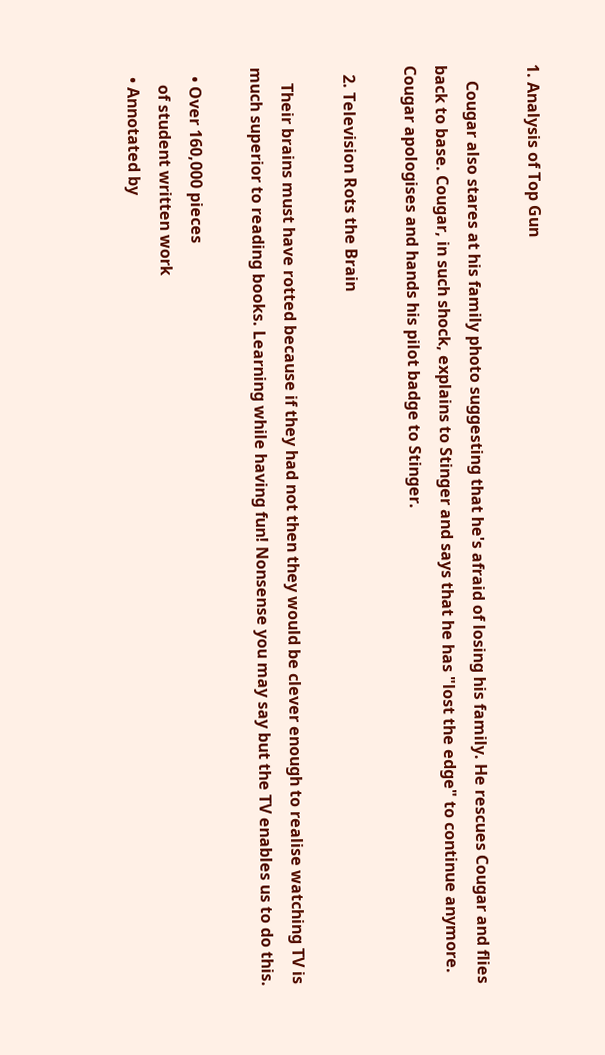1. Analysis of Top Gun

    Cougar also stares at his family photo suggesting that he's afraid of losing his family. He rescues Cougar and flies back to base. Cougar, in such shock, explains to Stinger and says that he has "lost the edge" to continue anymore. Cougar apologises and hands his pilot badge to Stinger.

  2. Television Rots the Brain

    Their brains must have rotted because if they had not then they would be clever enough to realise watching TV is much superior to reading books. Learning while having fun! Nonsense you may say but the TV enables us to do this.

  • Over 160,000 pieces
    of student written work
  • Annotated by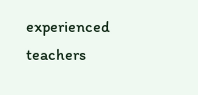experienced teachers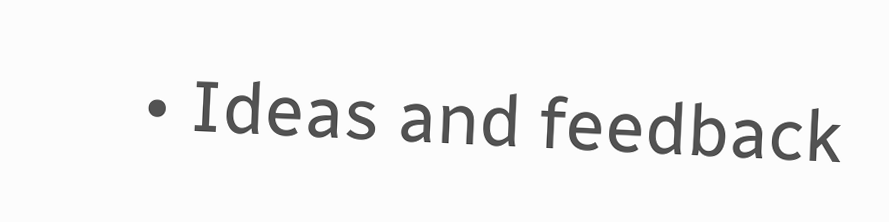• Ideas and feedback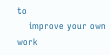to
    improve your own work